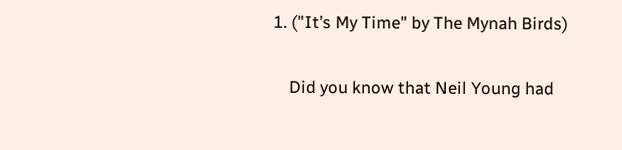1. ("It’s My Time" by The Mynah Birds)

    Did you know that Neil Young had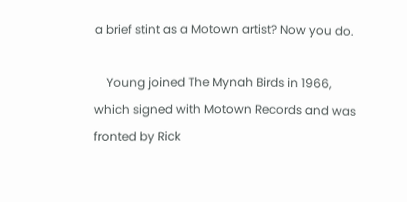a brief stint as a Motown artist? Now you do.

    Young joined The Mynah Birds in 1966, which signed with Motown Records and was fronted by Rick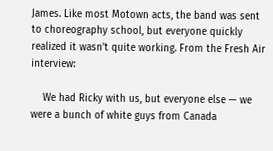James. Like most Motown acts, the band was sent to choreography school, but everyone quickly realized it wasn’t quite working. From the Fresh Air interview:

    We had Ricky with us, but everyone else — we were a bunch of white guys from Canada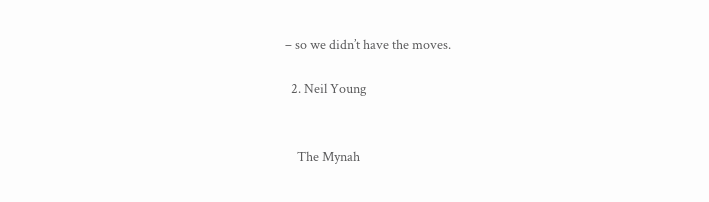– so we didn’t have the moves.

  2. Neil Young


    The Mynah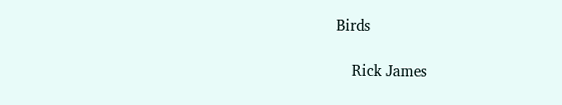Birds

    Rick James